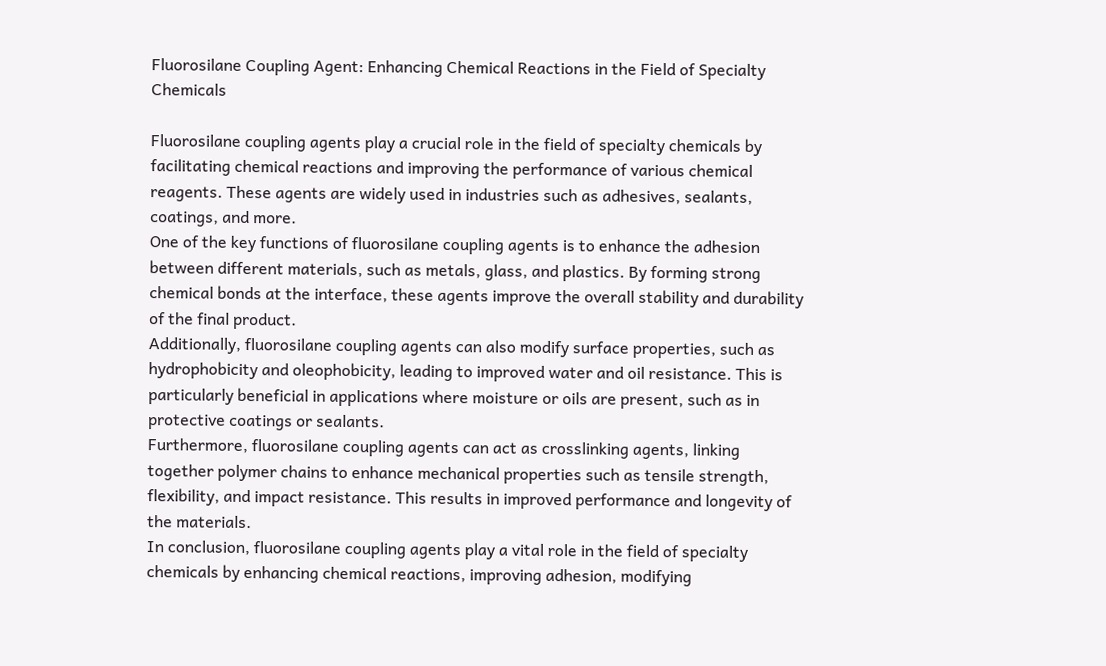Fluorosilane Coupling Agent: Enhancing Chemical Reactions in the Field of Specialty Chemicals

Fluorosilane coupling agents play a crucial role in the field of specialty chemicals by facilitating chemical reactions and improving the performance of various chemical reagents. These agents are widely used in industries such as adhesives, sealants, coatings, and more.
One of the key functions of fluorosilane coupling agents is to enhance the adhesion between different materials, such as metals, glass, and plastics. By forming strong chemical bonds at the interface, these agents improve the overall stability and durability of the final product.
Additionally, fluorosilane coupling agents can also modify surface properties, such as hydrophobicity and oleophobicity, leading to improved water and oil resistance. This is particularly beneficial in applications where moisture or oils are present, such as in protective coatings or sealants.
Furthermore, fluorosilane coupling agents can act as crosslinking agents, linking together polymer chains to enhance mechanical properties such as tensile strength, flexibility, and impact resistance. This results in improved performance and longevity of the materials.
In conclusion, fluorosilane coupling agents play a vital role in the field of specialty chemicals by enhancing chemical reactions, improving adhesion, modifying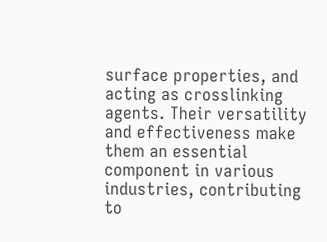surface properties, and acting as crosslinking agents. Their versatility and effectiveness make them an essential component in various industries, contributing to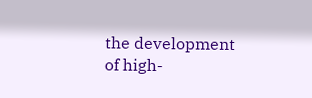the development of high-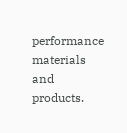performance materials and products.